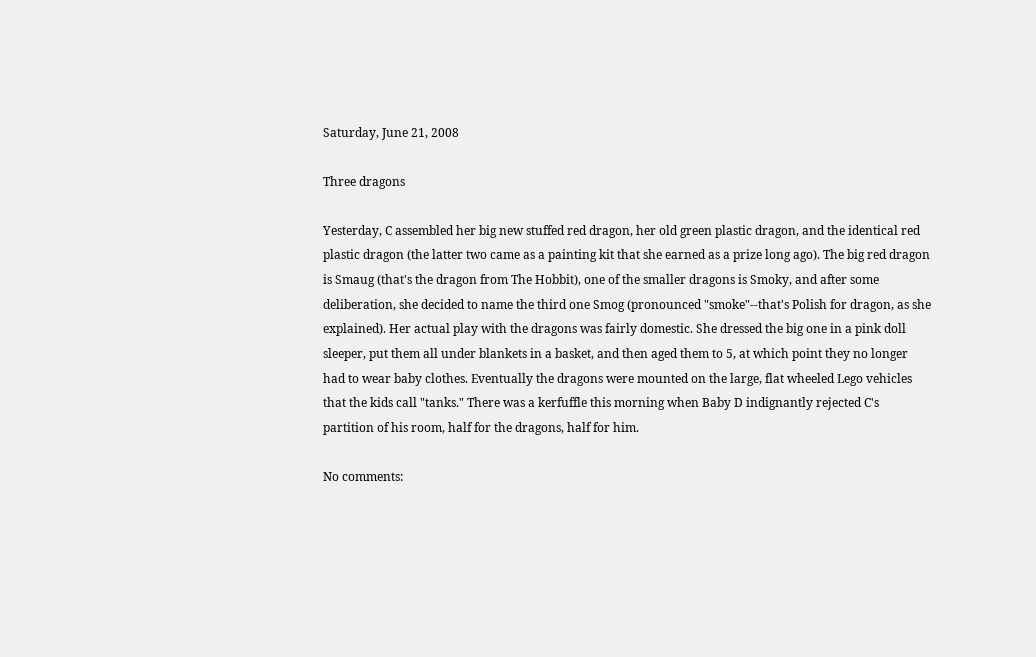Saturday, June 21, 2008

Three dragons

Yesterday, C assembled her big new stuffed red dragon, her old green plastic dragon, and the identical red plastic dragon (the latter two came as a painting kit that she earned as a prize long ago). The big red dragon is Smaug (that's the dragon from The Hobbit), one of the smaller dragons is Smoky, and after some deliberation, she decided to name the third one Smog (pronounced "smoke"--that's Polish for dragon, as she explained). Her actual play with the dragons was fairly domestic. She dressed the big one in a pink doll sleeper, put them all under blankets in a basket, and then aged them to 5, at which point they no longer had to wear baby clothes. Eventually the dragons were mounted on the large, flat wheeled Lego vehicles that the kids call "tanks." There was a kerfuffle this morning when Baby D indignantly rejected C's partition of his room, half for the dragons, half for him.

No comments: